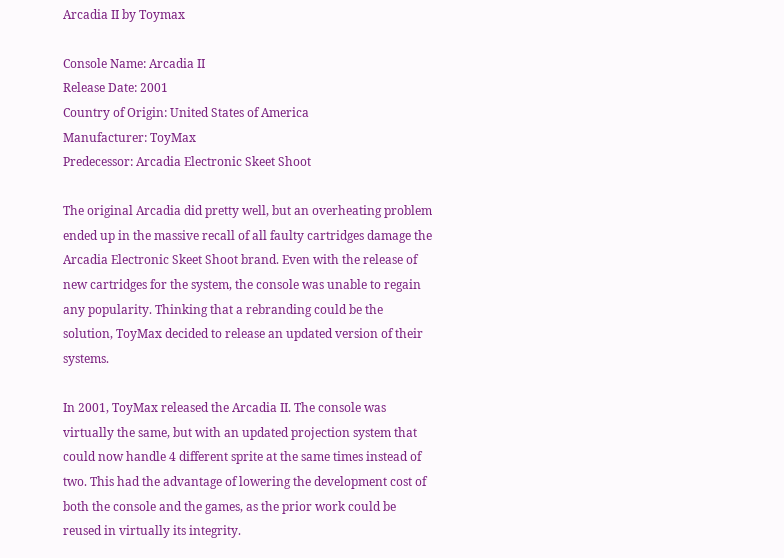Arcadia II by Toymax

Console Name: Arcadia II
Release Date: 2001
Country of Origin: United States of America
Manufacturer: ToyMax
Predecessor: Arcadia Electronic Skeet Shoot

The original Arcadia did pretty well, but an overheating problem ended up in the massive recall of all faulty cartridges damage the Arcadia Electronic Skeet Shoot brand. Even with the release of new cartridges for the system, the console was unable to regain any popularity. Thinking that a rebranding could be the solution, ToyMax decided to release an updated version of their systems.

In 2001, ToyMax released the Arcadia II. The console was virtually the same, but with an updated projection system that could now handle 4 different sprite at the same times instead of two. This had the advantage of lowering the development cost of both the console and the games, as the prior work could be reused in virtually its integrity.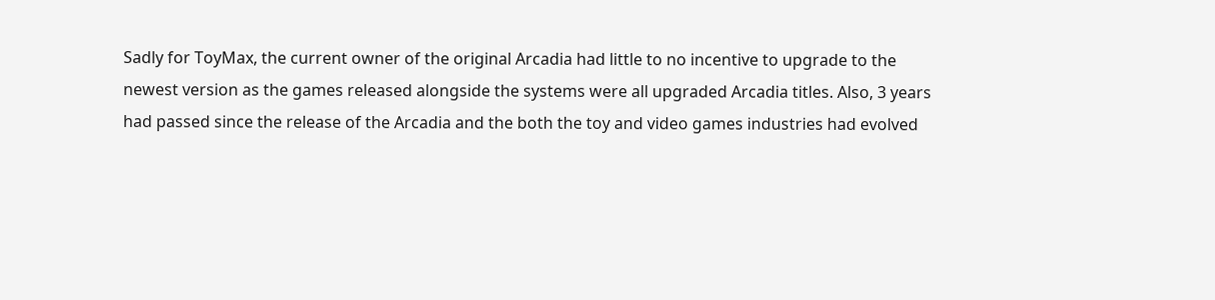Sadly for ToyMax, the current owner of the original Arcadia had little to no incentive to upgrade to the newest version as the games released alongside the systems were all upgraded Arcadia titles. Also, 3 years had passed since the release of the Arcadia and the both the toy and video games industries had evolved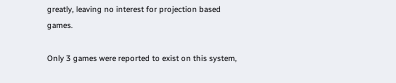greatly, leaving no interest for projection based games.

Only 3 games were reported to exist on this system,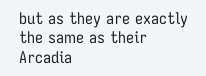but as they are exactly the same as their Arcadia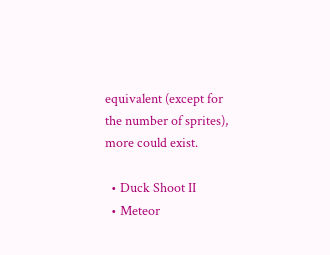equivalent (except for the number of sprites), more could exist.

  • Duck Shoot II
  • Meteor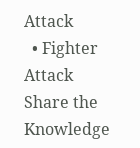Attack
  • Fighter Attack
Share the Knowledge